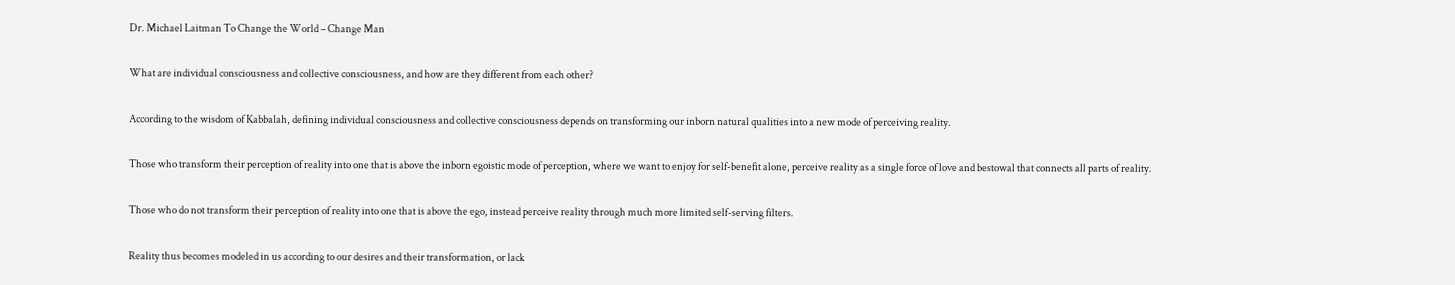Dr. Michael Laitman To Change the World – Change Man

What are individual consciousness and collective consciousness, and how are they different from each other?

According to the wisdom of Kabbalah, defining individual consciousness and collective consciousness depends on transforming our inborn natural qualities into a new mode of perceiving reality.

Those who transform their perception of reality into one that is above the inborn egoistic mode of perception, where we want to enjoy for self-benefit alone, perceive reality as a single force of love and bestowal that connects all parts of reality.

Those who do not transform their perception of reality into one that is above the ego, instead perceive reality through much more limited self-serving filters.

Reality thus becomes modeled in us according to our desires and their transformation, or lack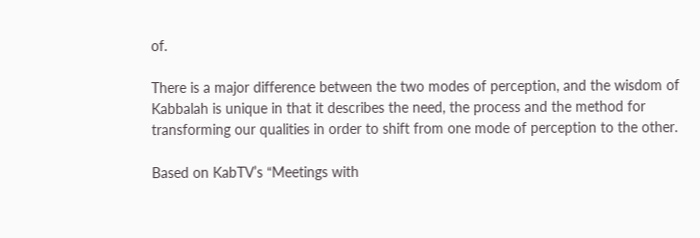of.

There is a major difference between the two modes of perception, and the wisdom of Kabbalah is unique in that it describes the need, the process and the method for transforming our qualities in order to shift from one mode of perception to the other.

Based on KabTV’s “Meetings with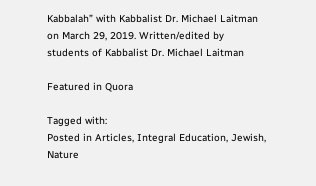Kabbalah” with Kabbalist Dr. Michael Laitman on March 29, 2019. Written/edited by students of Kabbalist Dr. Michael Laitman

Featured in Quora

Tagged with:
Posted in Articles, Integral Education, Jewish, Nature